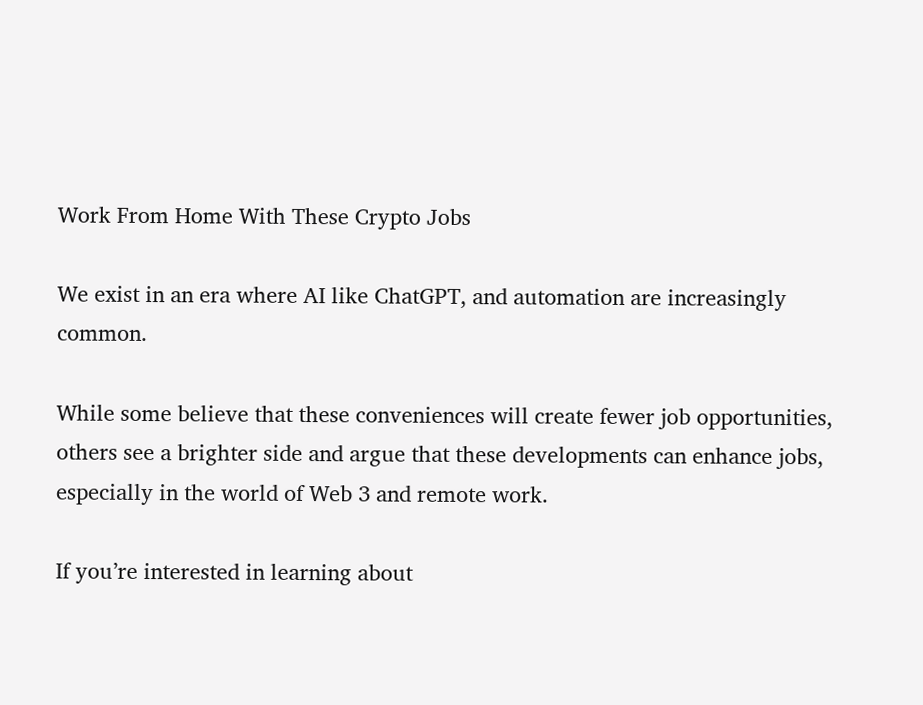Work From Home With These Crypto Jobs

We exist in an era where AI like ChatGPT, and automation are increasingly common.

While some believe that these conveniences will create fewer job opportunities, others see a brighter side and argue that these developments can enhance jobs, especially in the world of Web 3 and remote work.

If you’re interested in learning about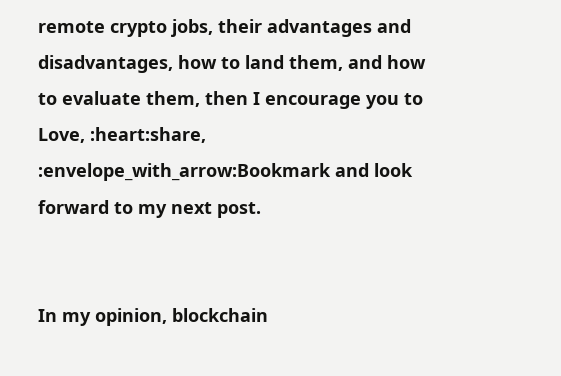remote crypto jobs, their advantages and disadvantages, how to land them, and how to evaluate them, then I encourage you to Love, :heart:share, :envelope_with_arrow:Bookmark and look forward to my next post.


In my opinion, blockchain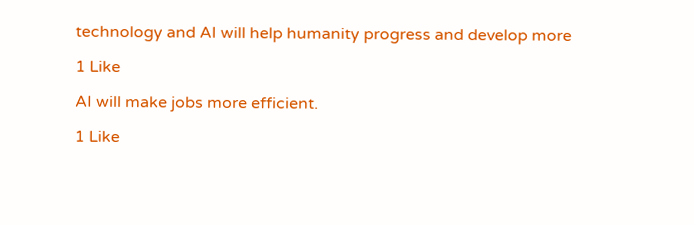technology and AI will help humanity progress and develop more

1 Like

AI will make jobs more efficient.

1 Like